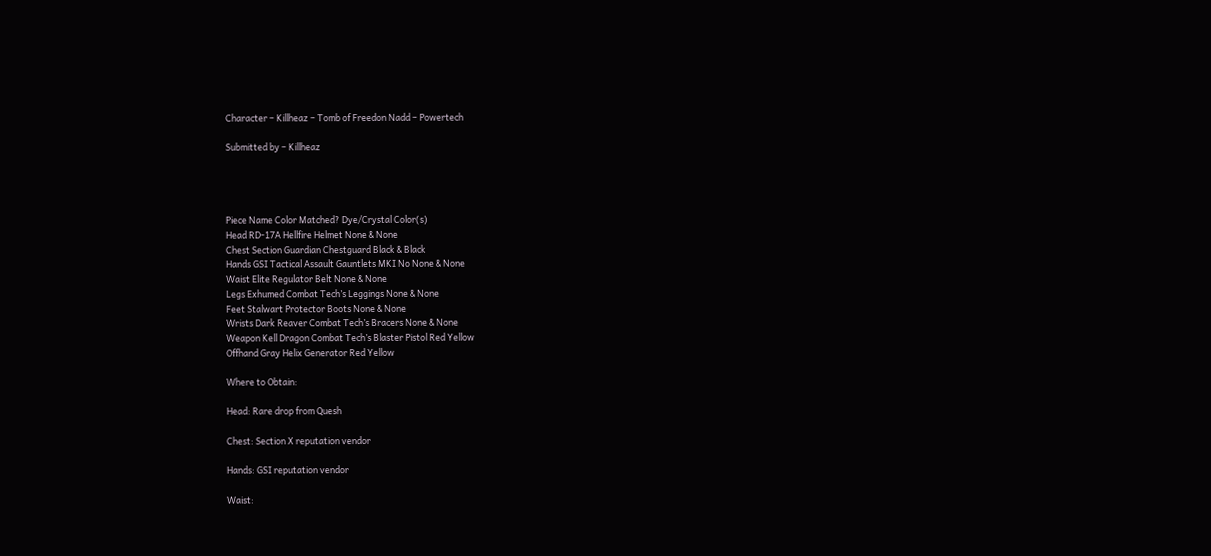Character – Killheaz – Tomb of Freedon Nadd – Powertech

Submitted by – Killheaz




Piece Name Color Matched? Dye/Crystal Color(s)
Head RD-17A Hellfire Helmet None & None
Chest Section Guardian Chestguard Black & Black
Hands GSI Tactical Assault Gauntlets MKI No None & None
Waist Elite Regulator Belt None & None
Legs Exhumed Combat Tech’s Leggings None & None
Feet Stalwart Protector Boots None & None
Wrists Dark Reaver Combat Tech’s Bracers None & None
Weapon Kell Dragon Combat Tech’s Blaster Pistol Red Yellow
Offhand Gray Helix Generator Red Yellow

Where to Obtain:

Head: Rare drop from Quesh

Chest: Section X reputation vendor

Hands: GSI reputation vendor

Waist: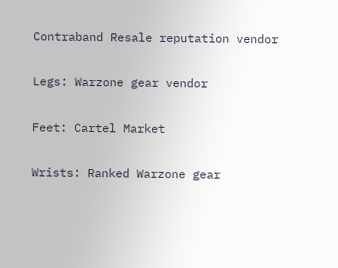Contraband Resale reputation vendor

Legs: Warzone gear vendor

Feet: Cartel Market

Wrists: Ranked Warzone gear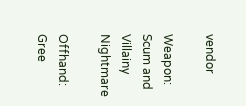vendor

Weapon: Scum and Villainy Nightmare

Offhand: Gree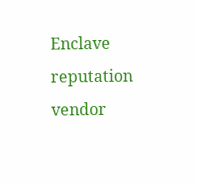Enclave reputation vendor